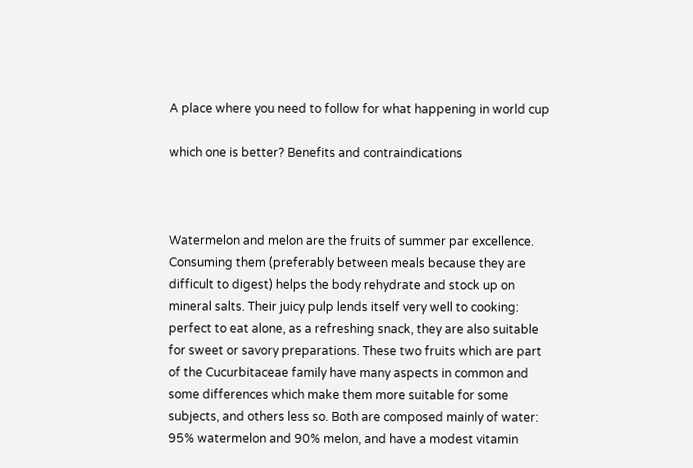A place where you need to follow for what happening in world cup

which one is better? Benefits and contraindications



Watermelon and melon are the fruits of summer par excellence. Consuming them (preferably between meals because they are difficult to digest) helps the body rehydrate and stock up on mineral salts. Their juicy pulp lends itself very well to cooking: perfect to eat alone, as a refreshing snack, they are also suitable for sweet or savory preparations. These two fruits which are part of the Cucurbitaceae family have many aspects in common and some differences which make them more suitable for some subjects, and others less so. Both are composed mainly of water: 95% watermelon and 90% melon, and have a modest vitamin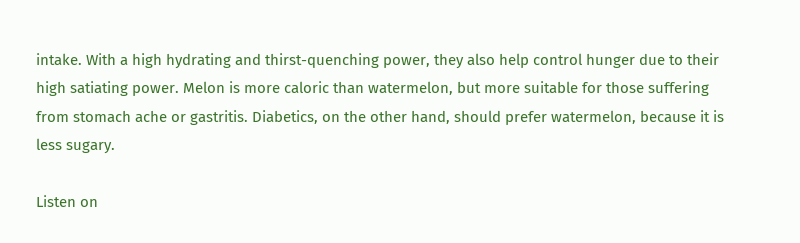intake. With a high hydrating and thirst-quenching power, they also help control hunger due to their high satiating power. Melon is more caloric than watermelon, but more suitable for those suffering from stomach ache or gastritis. Diabetics, on the other hand, should prefer watermelon, because it is less sugary.

Listen on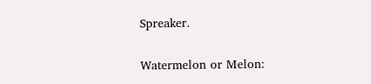Spreaker.

Watermelon or Melon: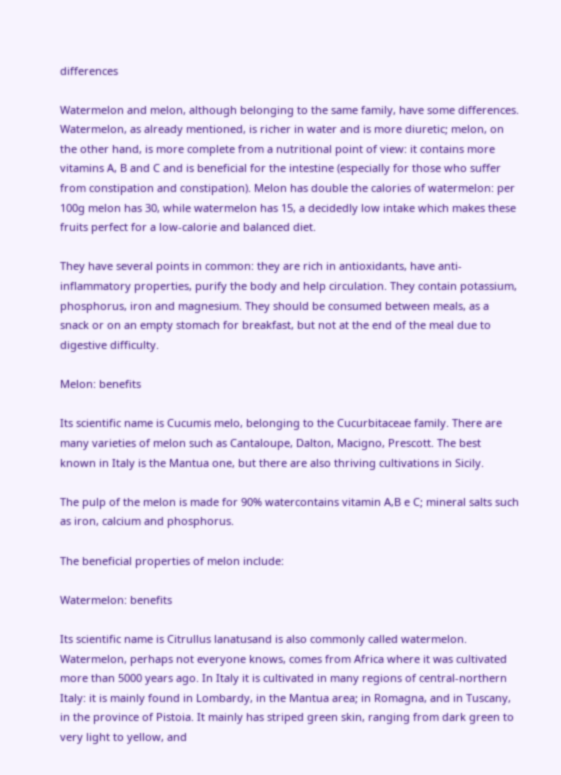differences

Watermelon and melon, although belonging to the same family, have some differences. Watermelon, as already mentioned, is richer in water and is more diuretic; melon, on the other hand, is more complete from a nutritional point of view: it contains more vitamins A, B and C and is beneficial for the intestine (especially for those who suffer from constipation and constipation). Melon has double the calories of watermelon: per 100g melon has 30, while watermelon has 15, a decidedly low intake which makes these fruits perfect for a low-calorie and balanced diet.

They have several points in common: they are rich in antioxidants, have anti-inflammatory properties, purify the body and help circulation. They contain potassium, phosphorus, iron and magnesium. They should be consumed between meals, as a snack or on an empty stomach for breakfast, but not at the end of the meal due to digestive difficulty.

Melon: benefits

Its scientific name is Cucumis melo, belonging to the Cucurbitaceae family. There are many varieties of melon such as Cantaloupe, Dalton, Macigno, Prescott. The best known in Italy is the Mantua one, but there are also thriving cultivations in Sicily.

The pulp of the melon is made for 90% watercontains vitamin A,B e C; mineral salts such as iron, calcium and phosphorus.

The beneficial properties of melon include:

Watermelon: benefits

Its scientific name is Citrullus lanatusand is also commonly called watermelon. Watermelon, perhaps not everyone knows, comes from Africa where it was cultivated more than 5000 years ago. In Italy it is cultivated in many regions of central-northern Italy: it is mainly found in Lombardy, in the Mantua area; in Romagna, and in Tuscany, in the province of Pistoia. It mainly has striped green skin, ranging from dark green to very light to yellow, and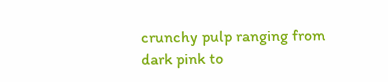crunchy pulp ranging from dark pink to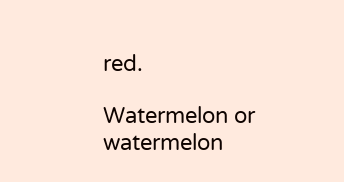red.

Watermelon or watermelon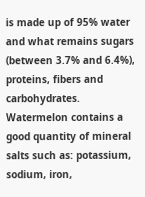is made up of 95% water and what remains sugars (between 3.7% and 6.4%), proteins, fibers and carbohydrates. Watermelon contains a good quantity of mineral salts such as: potassium, sodium, iron,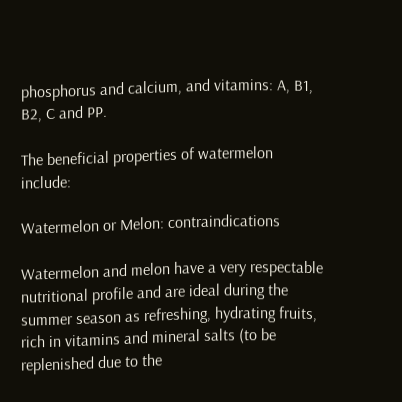phosphorus and calcium, and vitamins: A, B1, B2, C and PP.

The beneficial properties of watermelon include:

Watermelon or Melon: contraindications

Watermelon and melon have a very respectable nutritional profile and are ideal during the summer season as refreshing, hydrating fruits, rich in vitamins and mineral salts (to be replenished due to the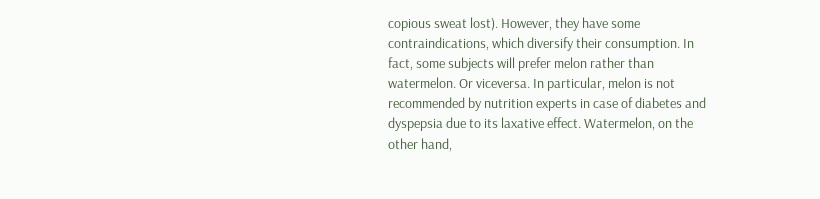copious sweat lost). However, they have some contraindications, which diversify their consumption. In fact, some subjects will prefer melon rather than watermelon. Or viceversa. In particular, melon is not recommended by nutrition experts in case of diabetes and dyspepsia due to its laxative effect. Watermelon, on the other hand,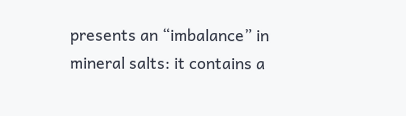presents an “imbalance” in mineral salts: it contains a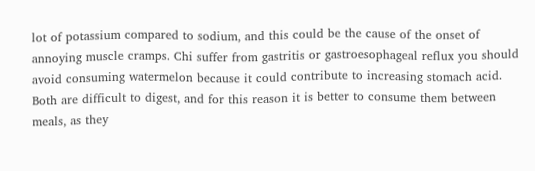lot of potassium compared to sodium, and this could be the cause of the onset of annoying muscle cramps. Chi suffer from gastritis or gastroesophageal reflux you should avoid consuming watermelon because it could contribute to increasing stomach acid. Both are difficult to digest, and for this reason it is better to consume them between meals, as they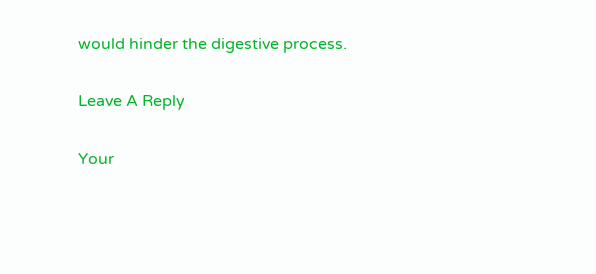would hinder the digestive process.

Leave A Reply

Your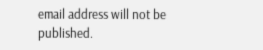email address will not be published.